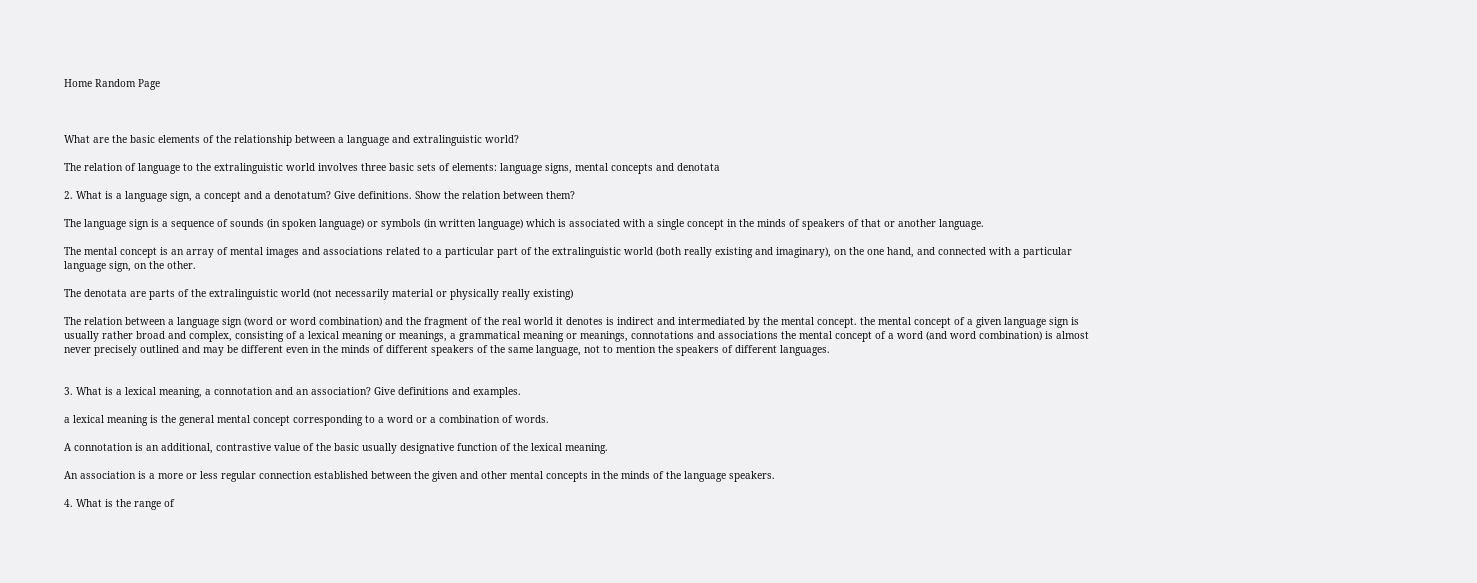Home Random Page



What are the basic elements of the relationship between a language and extralinguistic world?

The relation of language to the extralinguistic world involves three basic sets of elements: language signs, mental concepts and denotata

2. What is a language sign, a concept and a denotatum? Give definitions. Show the relation between them?

The language sign is a sequence of sounds (in spoken language) or symbols (in written language) which is associated with a single concept in the minds of speakers of that or another language.

The mental concept is an array of mental images and associations related to a particular part of the extralinguistic world (both really existing and imaginary), on the one hand, and connected with a particular language sign, on the other.

The denotata are parts of the extralinguistic world (not necessarily material or physically really existing)

The relation between a language sign (word or word combination) and the fragment of the real world it denotes is indirect and intermediated by the mental concept. the mental concept of a given language sign is usually rather broad and complex, consisting of a lexical meaning or meanings, a grammatical meaning or meanings, connotations and associations the mental concept of a word (and word combination) is almost never precisely outlined and may be different even in the minds of different speakers of the same language, not to mention the speakers of different languages.


3. What is a lexical meaning, a connotation and an association? Give definitions and examples.

a lexical meaning is the general mental concept corresponding to a word or a combination of words.

A connotation is an additional, contrastive value of the basic usually designative function of the lexical meaning.

An association is a more or less regular connection established between the given and other mental concepts in the minds of the language speakers.

4. What is the range of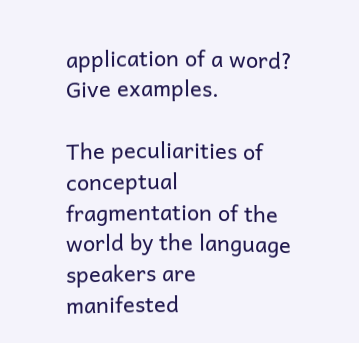application of a word? Give examples.

The peculiarities of conceptual fragmentation of the world by the language speakers are manifested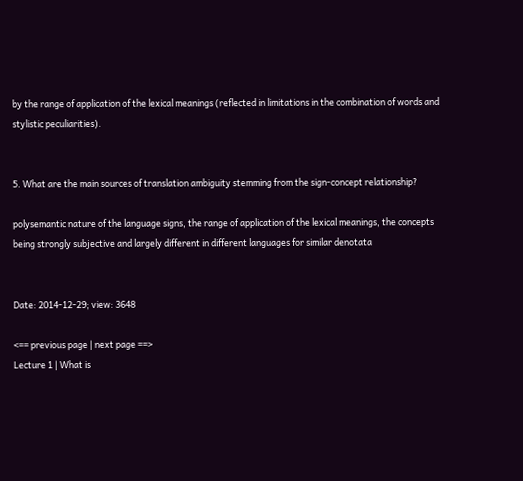by the range of application of the lexical meanings (reflected in limitations in the combination of words and stylistic peculiarities).


5. What are the main sources of translation ambiguity stemming from the sign-concept relationship?

polysemantic nature of the language signs, the range of application of the lexical meanings, the concepts being strongly subjective and largely different in different languages for similar denotata


Date: 2014-12-29; view: 3648

<== previous page | next page ==>
Lecture 1 | What is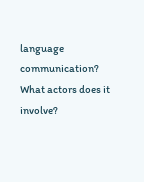language communication? What actors does it involve?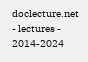doclecture.net - lectures - 2014-2024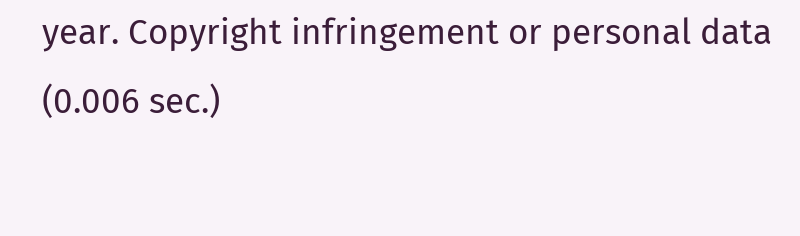year. Copyright infringement or personal data (0.006 sec.)